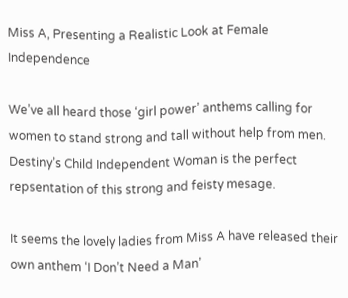Miss A, Presenting a Realistic Look at Female Independence

We’ve all heard those ‘girl power’ anthems calling for women to stand strong and tall without help from men. Destiny’s Child Independent Woman is the perfect repsentation of this strong and feisty mesage.

It seems the lovely ladies from Miss A have released their own anthem ‘I Don’t Need a Man’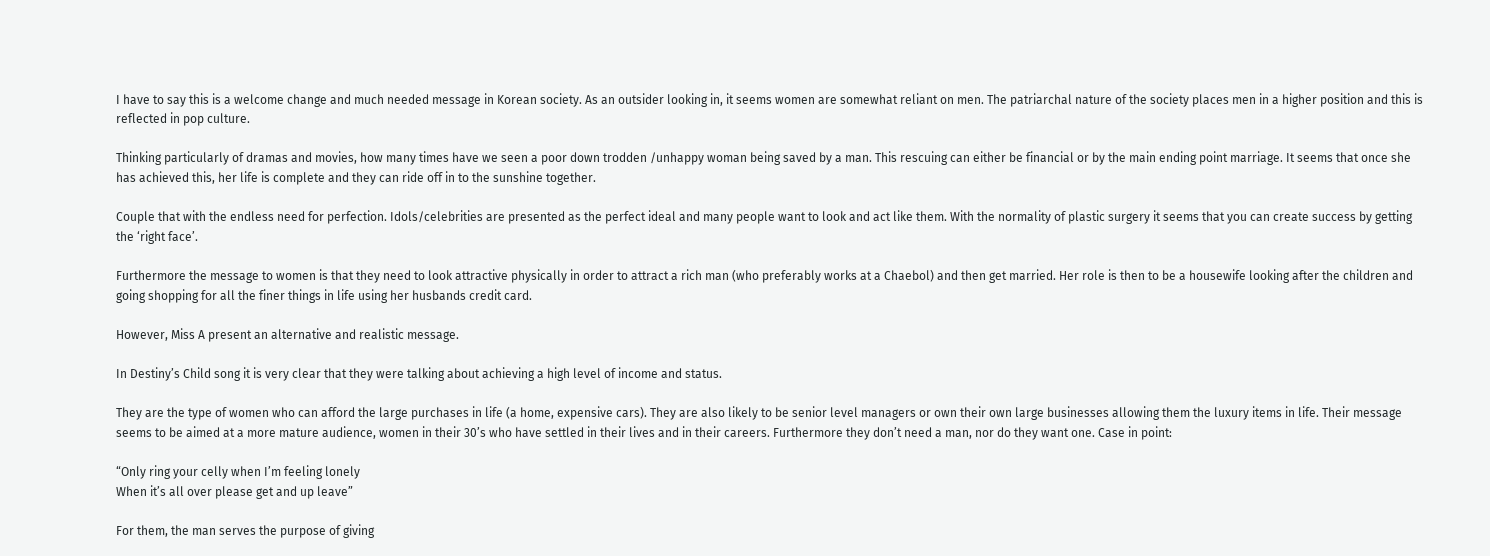I have to say this is a welcome change and much needed message in Korean society. As an outsider looking in, it seems women are somewhat reliant on men. The patriarchal nature of the society places men in a higher position and this is reflected in pop culture.

Thinking particularly of dramas and movies, how many times have we seen a poor down trodden /unhappy woman being saved by a man. This rescuing can either be financial or by the main ending point marriage. It seems that once she has achieved this, her life is complete and they can ride off in to the sunshine together.

Couple that with the endless need for perfection. Idols/celebrities are presented as the perfect ideal and many people want to look and act like them. With the normality of plastic surgery it seems that you can create success by getting the ‘right face’.

Furthermore the message to women is that they need to look attractive physically in order to attract a rich man (who preferably works at a Chaebol) and then get married. Her role is then to be a housewife looking after the children and going shopping for all the finer things in life using her husbands credit card.

However, Miss A present an alternative and realistic message.

In Destiny’s Child song it is very clear that they were talking about achieving a high level of income and status.

They are the type of women who can afford the large purchases in life (a home, expensive cars). They are also likely to be senior level managers or own their own large businesses allowing them the luxury items in life. Their message seems to be aimed at a more mature audience, women in their 30’s who have settled in their lives and in their careers. Furthermore they don’t need a man, nor do they want one. Case in point:

“Only ring your celly when I’m feeling lonely
When it’s all over please get and up leave”

For them, the man serves the purpose of giving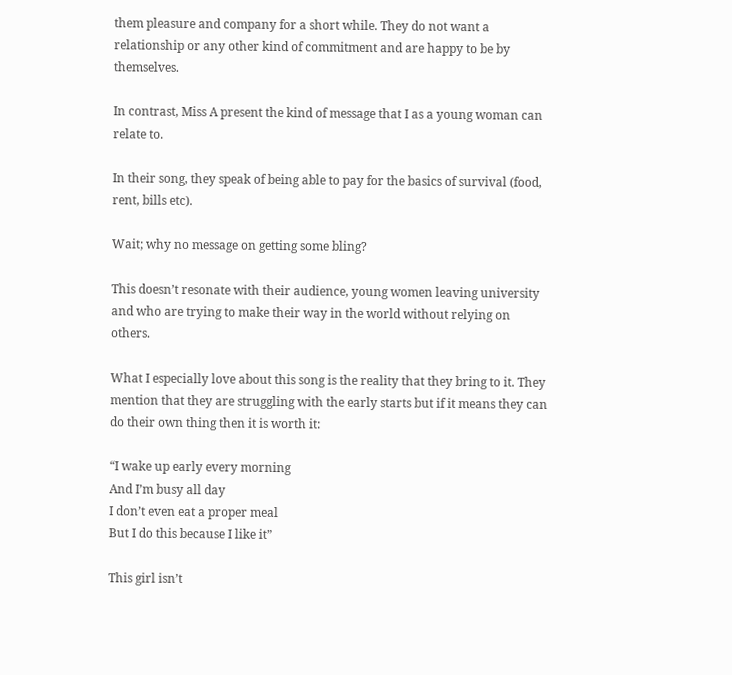them pleasure and company for a short while. They do not want a relationship or any other kind of commitment and are happy to be by themselves.

In contrast, Miss A present the kind of message that I as a young woman can relate to.

In their song, they speak of being able to pay for the basics of survival (food, rent, bills etc).

Wait; why no message on getting some bling?

This doesn’t resonate with their audience, young women leaving university and who are trying to make their way in the world without relying on others.

What I especially love about this song is the reality that they bring to it. They mention that they are struggling with the early starts but if it means they can do their own thing then it is worth it:

“I wake up early every morning
And I’m busy all day
I don’t even eat a proper meal
But I do this because I like it”

This girl isn’t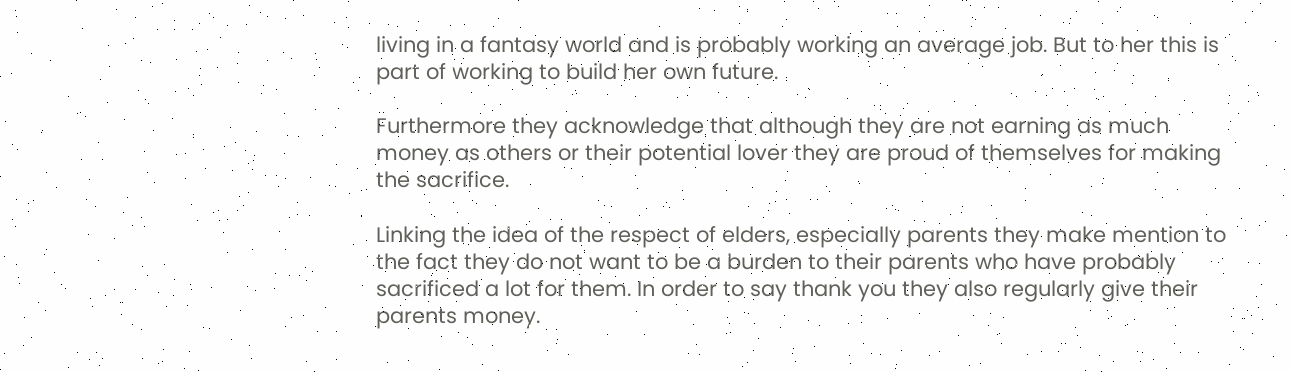living in a fantasy world and is probably working an average job. But to her this is part of working to build her own future.

Furthermore they acknowledge that although they are not earning as much money as others or their potential lover they are proud of themselves for making the sacrifice.

Linking the idea of the respect of elders, especially parents they make mention to the fact they do not want to be a burden to their parents who have probably sacrificed a lot for them. In order to say thank you they also regularly give their parents money.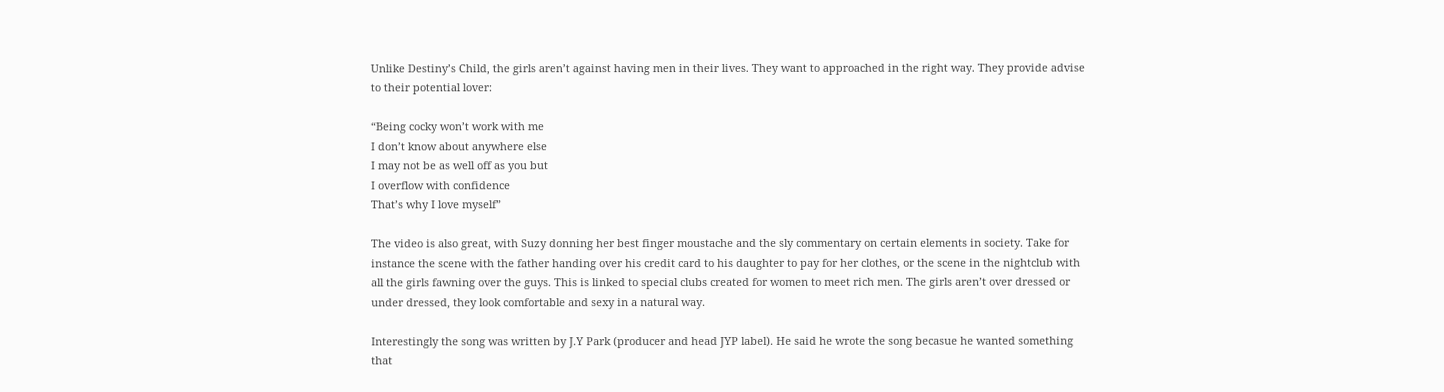Unlike Destiny’s Child, the girls aren’t against having men in their lives. They want to approached in the right way. They provide advise to their potential lover:

“Being cocky won’t work with me
I don’t know about anywhere else
I may not be as well off as you but
I overflow with confidence
That’s why I love myself”

The video is also great, with Suzy donning her best finger moustache and the sly commentary on certain elements in society. Take for instance the scene with the father handing over his credit card to his daughter to pay for her clothes, or the scene in the nightclub with all the girls fawning over the guys. This is linked to special clubs created for women to meet rich men. The girls aren’t over dressed or under dressed, they look comfortable and sexy in a natural way.

Interestingly the song was written by J.Y Park (producer and head JYP label). He said he wrote the song becasue he wanted something that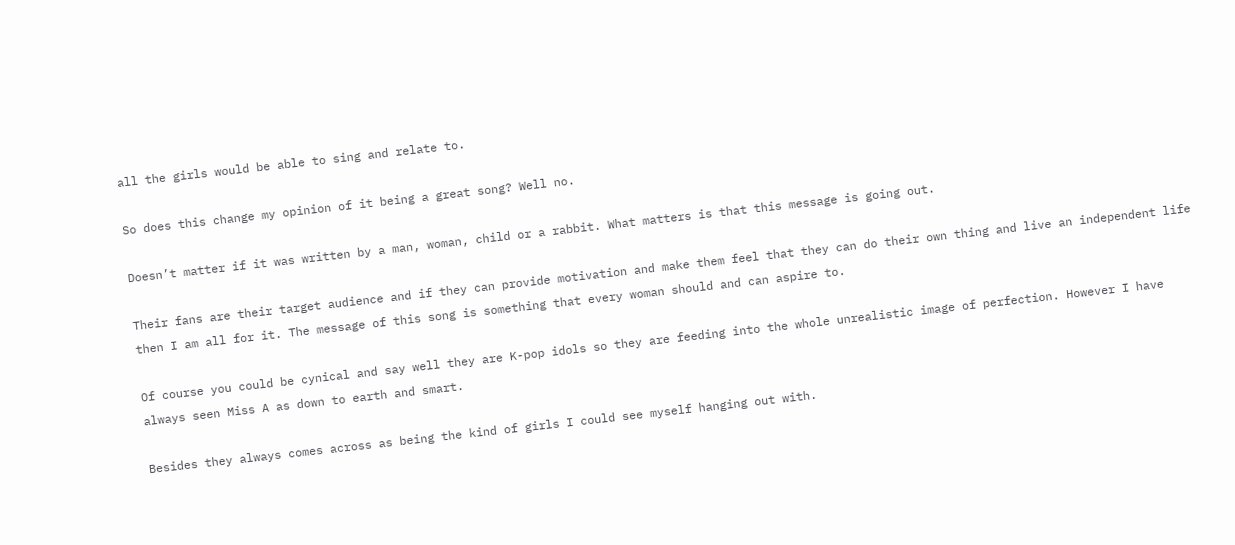all the girls would be able to sing and relate to.

So does this change my opinion of it being a great song? Well no.

Doesn’t matter if it was written by a man, woman, child or a rabbit. What matters is that this message is going out.

Their fans are their target audience and if they can provide motivation and make them feel that they can do their own thing and live an independent life then I am all for it. The message of this song is something that every woman should and can aspire to.

Of course you could be cynical and say well they are K-pop idols so they are feeding into the whole unrealistic image of perfection. However I have always seen Miss A as down to earth and smart.

Besides they always comes across as being the kind of girls I could see myself hanging out with.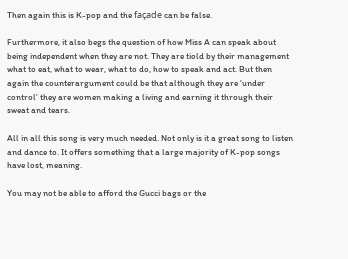Then again this is K-pop and the façade can be false.

Furthermore, it also begs the question of how Miss A can speak about being independent when they are not. They are tiold by their management what to eat, what to wear, what to do, how to speak and act. But then again the counterargument could be that although they are ‘under control’ they are women making a living and earning it through their sweat and tears.

All in all this song is very much needed. Not only is it a great song to listen and dance to. It offers something that a large majority of K-pop songs have lost, meaning.

You may not be able to afford the Gucci bags or the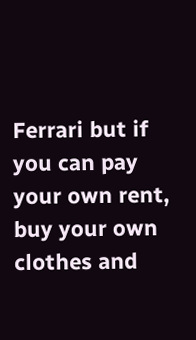Ferrari but if you can pay your own rent, buy your own clothes and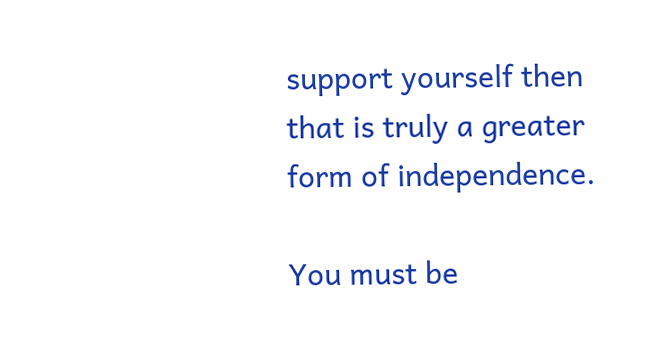support yourself then that is truly a greater form of independence.

You must be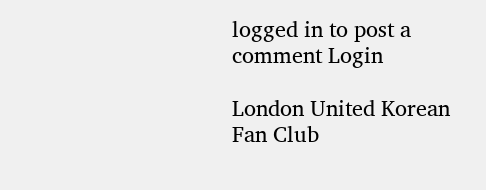logged in to post a comment Login

London United Korean Fan Club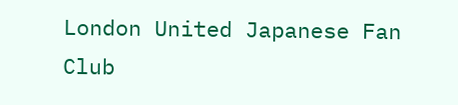London United Japanese Fan Club